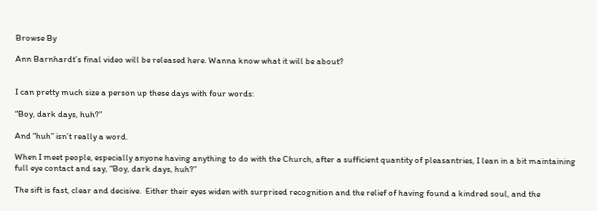Browse By

Ann Barnhardt’s final video will be released here. Wanna know what it will be about?


I can pretty much size a person up these days with four words:

“Boy, dark days, huh?”

And “huh” isn’t really a word.

When I meet people, especially anyone having anything to do with the Church, after a sufficient quantity of pleasantries, I lean in a bit maintaining full eye contact and say, “Boy, dark days, huh?”

The sift is fast, clear and decisive.  Either their eyes widen with surprised recognition and the relief of having found a kindred soul, and the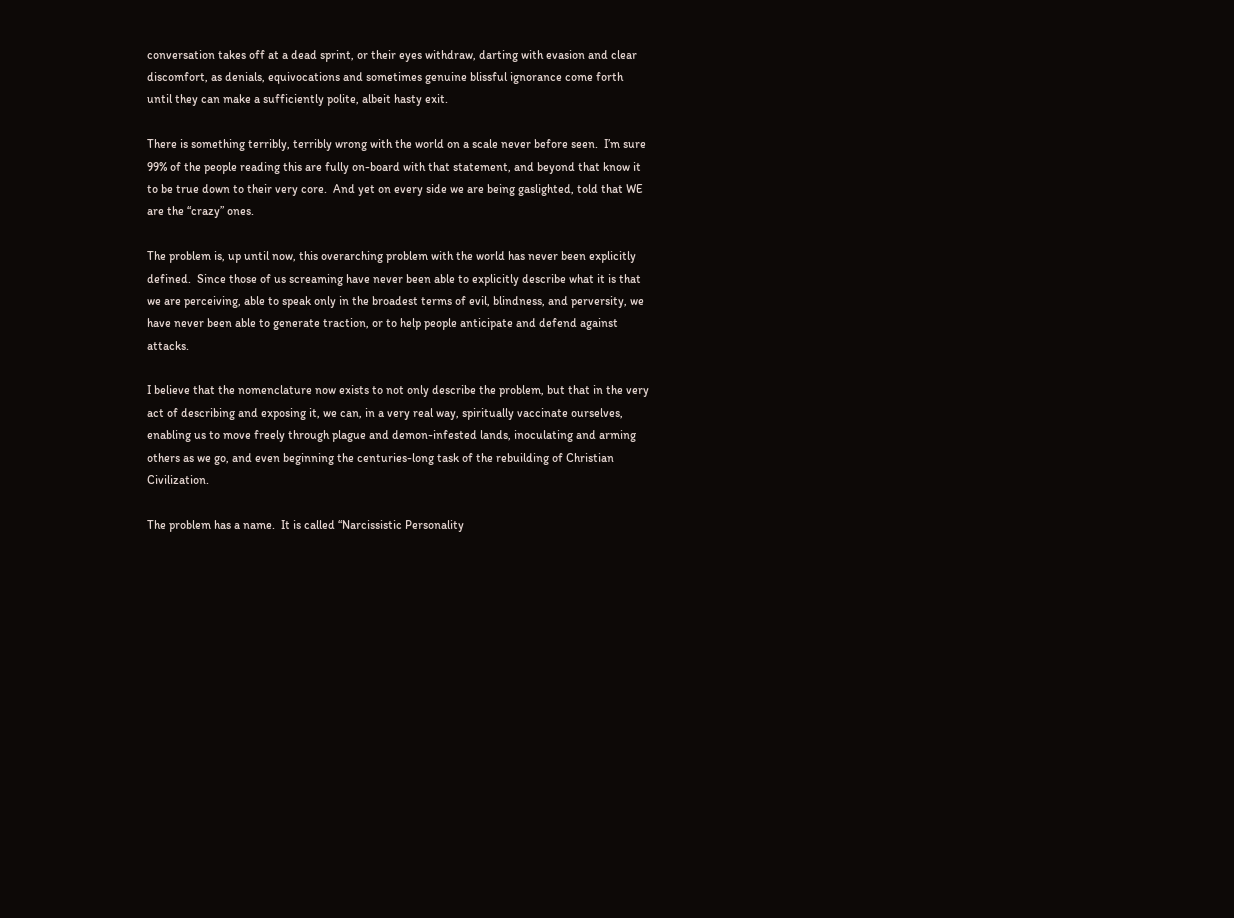conversation takes off at a dead sprint, or their eyes withdraw, darting with evasion and clear discomfort, as denials, equivocations and sometimes genuine blissful ignorance come forth until they can make a sufficiently polite, albeit hasty exit.

There is something terribly, terribly wrong with the world on a scale never before seen.  I’m sure 99% of the people reading this are fully on-board with that statement, and beyond that know it to be true down to their very core.  And yet on every side we are being gaslighted, told that WE are the “crazy” ones.

The problem is, up until now, this overarching problem with the world has never been explicitly defined.  Since those of us screaming have never been able to explicitly describe what it is that we are perceiving, able to speak only in the broadest terms of evil, blindness, and perversity, we have never been able to generate traction, or to help people anticipate and defend against attacks.

I believe that the nomenclature now exists to not only describe the problem, but that in the very act of describing and exposing it, we can, in a very real way, spiritually vaccinate ourselves, enabling us to move freely through plague and demon-infested lands, inoculating and arming others as we go, and even beginning the centuries-long task of the rebuilding of Christian Civilization.

The problem has a name.  It is called “Narcissistic Personality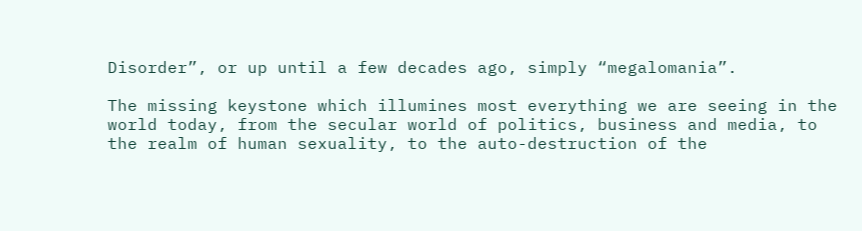Disorder”, or up until a few decades ago, simply “megalomania”.

The missing keystone which illumines most everything we are seeing in the world today, from the secular world of politics, business and media, to the realm of human sexuality, to the auto-destruction of the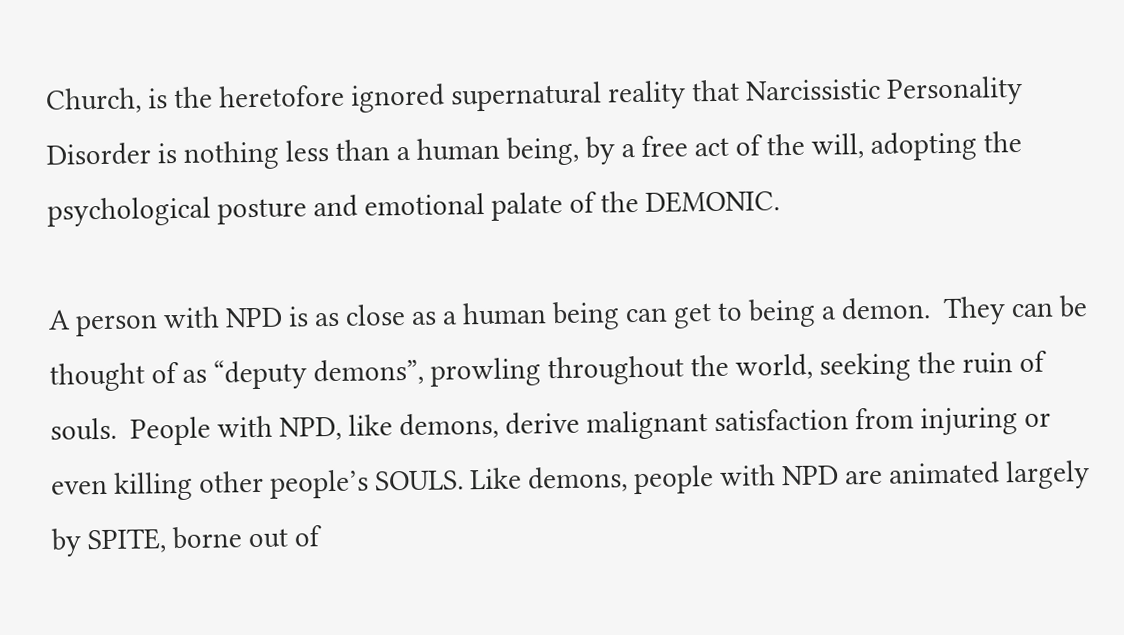Church, is the heretofore ignored supernatural reality that Narcissistic Personality Disorder is nothing less than a human being, by a free act of the will, adopting the psychological posture and emotional palate of the DEMONIC.

A person with NPD is as close as a human being can get to being a demon.  They can be thought of as “deputy demons”, prowling throughout the world, seeking the ruin of souls.  People with NPD, like demons, derive malignant satisfaction from injuring or even killing other people’s SOULS. Like demons, people with NPD are animated largely by SPITE, borne out of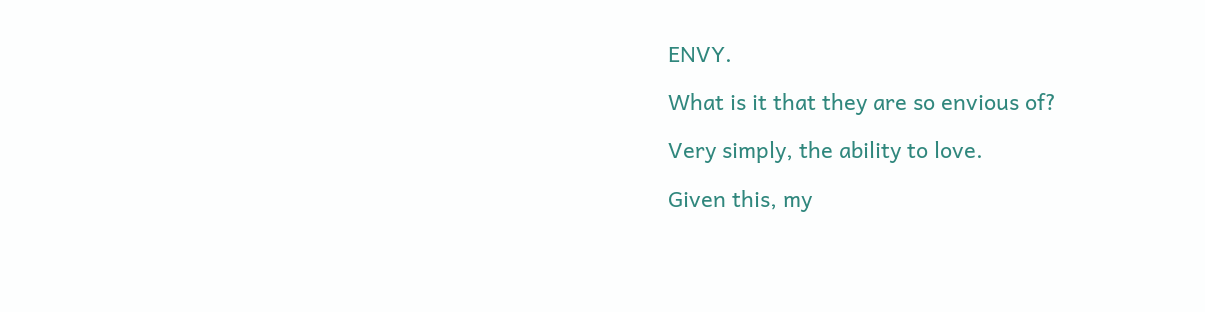ENVY.

What is it that they are so envious of?

Very simply, the ability to love.

Given this, my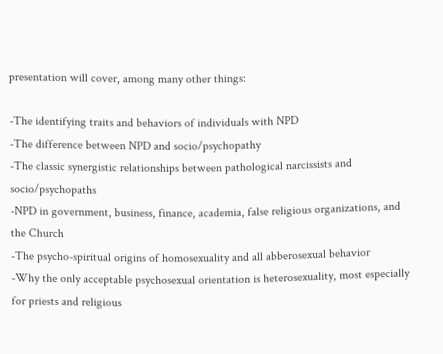presentation will cover, among many other things:

-The identifying traits and behaviors of individuals with NPD
-The difference between NPD and socio/psychopathy
-The classic synergistic relationships between pathological narcissists and socio/psychopaths
-NPD in government, business, finance, academia, false religious organizations, and the Church
-The psycho-spiritual origins of homosexuality and all abberosexual behavior
-Why the only acceptable psychosexual orientation is heterosexuality, most especially for priests and religious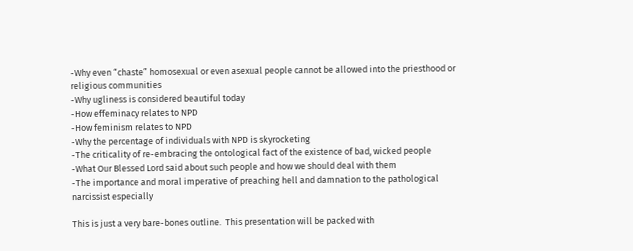-Why even “chaste” homosexual or even asexual people cannot be allowed into the priesthood or religious communities
-Why ugliness is considered beautiful today
-How effeminacy relates to NPD
-How feminism relates to NPD
-Why the percentage of individuals with NPD is skyrocketing
-The criticality of re-embracing the ontological fact of the existence of bad, wicked people
-What Our Blessed Lord said about such people and how we should deal with them
-The importance and moral imperative of preaching hell and damnation to the pathological narcissist especially

This is just a very bare-bones outline.  This presentation will be packed with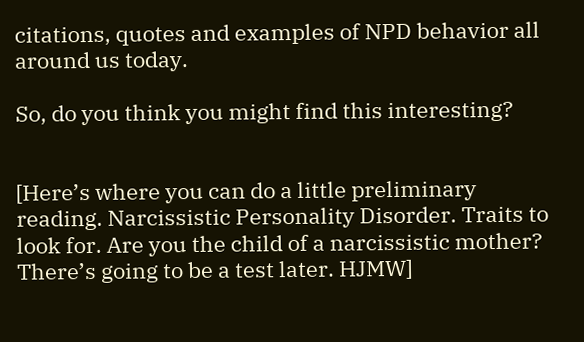citations, quotes and examples of NPD behavior all around us today.

So, do you think you might find this interesting?


[Here’s where you can do a little preliminary reading. Narcissistic Personality Disorder. Traits to look for. Are you the child of a narcissistic mother? There’s going to be a test later. HJMW]